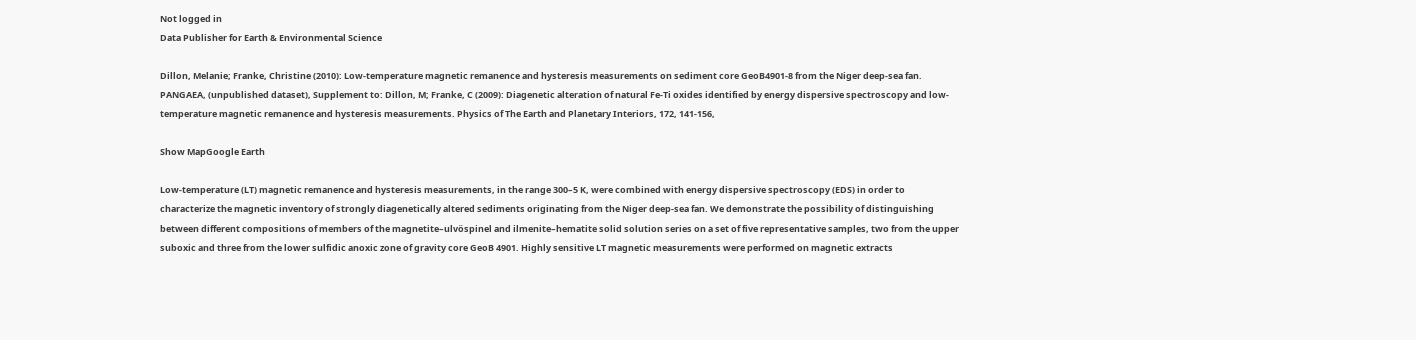Not logged in
Data Publisher for Earth & Environmental Science

Dillon, Melanie; Franke, Christine (2010): Low-temperature magnetic remanence and hysteresis measurements on sediment core GeoB4901-8 from the Niger deep-sea fan. PANGAEA, (unpublished dataset), Supplement to: Dillon, M; Franke, C (2009): Diagenetic alteration of natural Fe-Ti oxides identified by energy dispersive spectroscopy and low-temperature magnetic remanence and hysteresis measurements. Physics of The Earth and Planetary Interiors, 172, 141-156,

Show MapGoogle Earth

Low-temperature (LT) magnetic remanence and hysteresis measurements, in the range 300–5 K, were combined with energy dispersive spectroscopy (EDS) in order to characterize the magnetic inventory of strongly diagenetically altered sediments originating from the Niger deep-sea fan. We demonstrate the possibility of distinguishing between different compositions of members of the magnetite–ulvöspinel and ilmenite–hematite solid solution series on a set of five representative samples, two from the upper suboxic and three from the lower sulfidic anoxic zone of gravity core GeoB 4901. Highly sensitive LT magnetic measurements were performed on magnetic extracts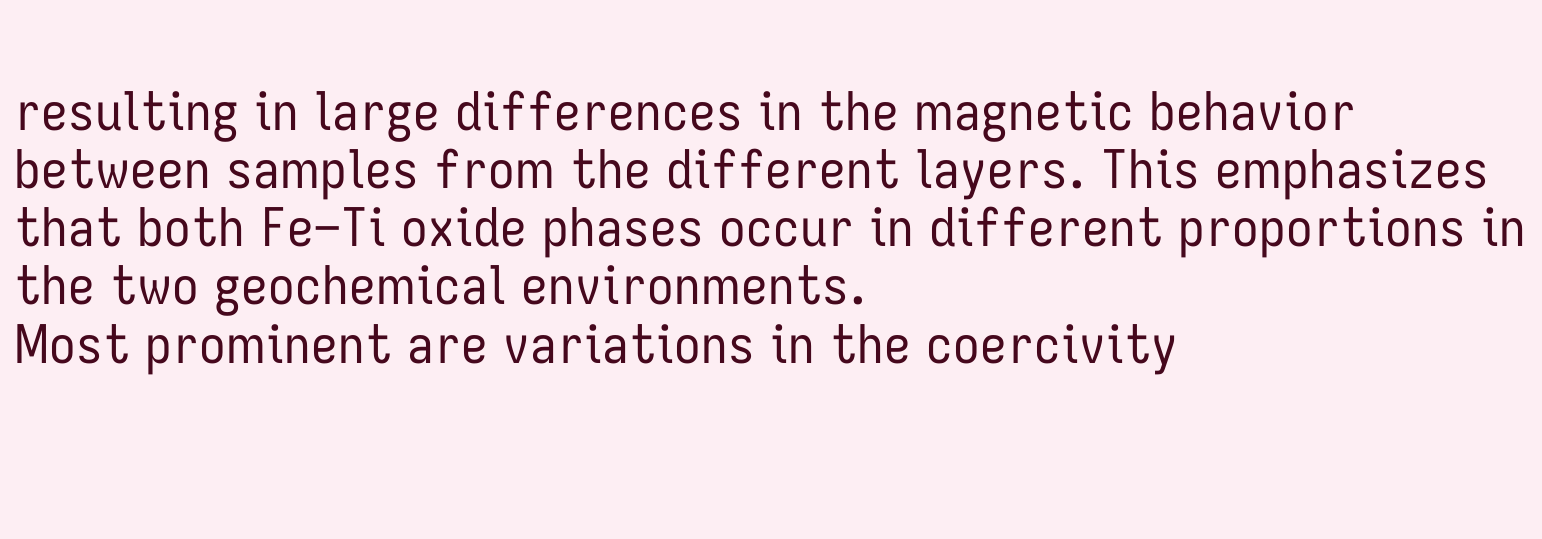resulting in large differences in the magnetic behavior between samples from the different layers. This emphasizes that both Fe–Ti oxide phases occur in different proportions in the two geochemical environments.
Most prominent are variations in the coercivity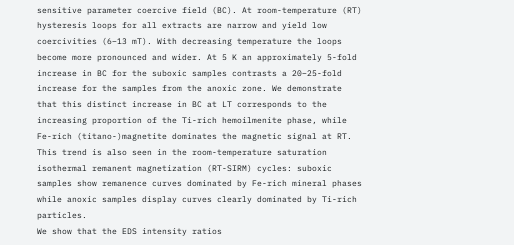sensitive parameter coercive field (BC). At room-temperature (RT) hysteresis loops for all extracts are narrow and yield low coercivities (6–13 mT). With decreasing temperature the loops become more pronounced and wider. At 5 K an approximately 5-fold increase in BC for the suboxic samples contrasts a 20–25-fold increase for the samples from the anoxic zone. We demonstrate that this distinct increase in BC at LT corresponds to the increasing proportion of the Ti-rich hemoilmenite phase, while Fe-rich (titano-)magnetite dominates the magnetic signal at RT. This trend is also seen in the room-temperature saturation isothermal remanent magnetization (RT-SIRM) cycles: suboxic samples show remanence curves dominated by Fe-rich mineral phases while anoxic samples display curves clearly dominated by Ti-rich particles.
We show that the EDS intensity ratios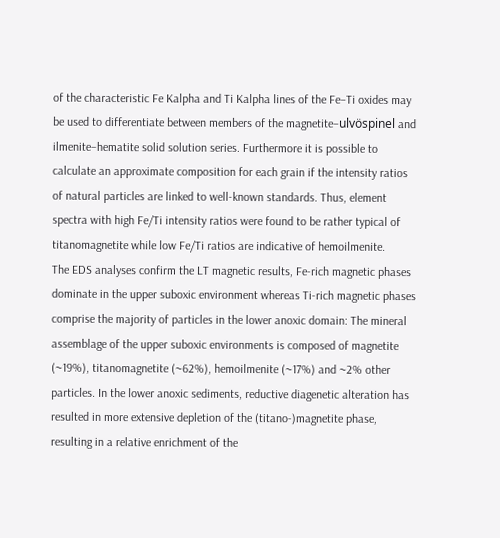of the characteristic Fe Kalpha and Ti Kalpha lines of the Fe–Ti oxides may be used to differentiate between members of the magnetite–ulvöspinel and ilmenite–hematite solid solution series. Furthermore it is possible to calculate an approximate composition for each grain if the intensity ratios of natural particles are linked to well-known standards. Thus, element spectra with high Fe/Ti intensity ratios were found to be rather typical of titanomagnetite while low Fe/Ti ratios are indicative of hemoilmenite.
The EDS analyses confirm the LT magnetic results, Fe-rich magnetic phases dominate in the upper suboxic environment whereas Ti-rich magnetic phases comprise the majority of particles in the lower anoxic domain: The mineral assemblage of the upper suboxic environments is composed of magnetite (~19%), titanomagnetite (~62%), hemoilmenite (~17%) and ~2% other particles. In the lower anoxic sediments, reductive diagenetic alteration has resulted in more extensive depletion of the (titano-)magnetite phase, resulting in a relative enrichment of the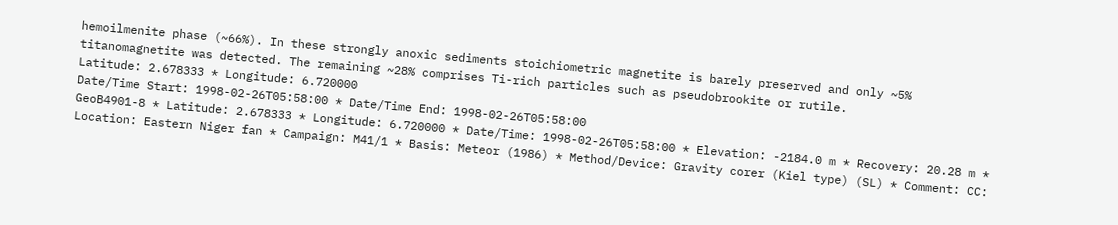hemoilmenite phase (~66%). In these strongly anoxic sediments stoichiometric magnetite is barely preserved and only ~5% titanomagnetite was detected. The remaining ~28% comprises Ti-rich particles such as pseudobrookite or rutile.
Latitude: 2.678333 * Longitude: 6.720000
Date/Time Start: 1998-02-26T05:58:00 * Date/Time End: 1998-02-26T05:58:00
GeoB4901-8 * Latitude: 2.678333 * Longitude: 6.720000 * Date/Time: 1998-02-26T05:58:00 * Elevation: -2184.0 m * Recovery: 20.28 m * Location: Eastern Niger fan * Campaign: M41/1 * Basis: Meteor (1986) * Method/Device: Gravity corer (Kiel type) (SL) * Comment: CC: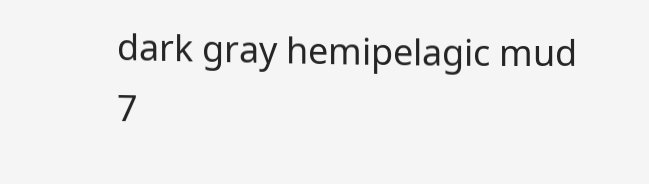dark gray hemipelagic mud
7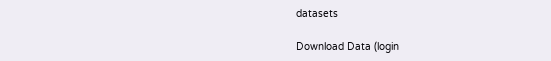datasets

Download Data (login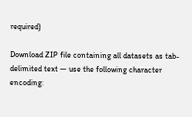required)

Download ZIP file containing all datasets as tab-delimited text — use the following character encoding: